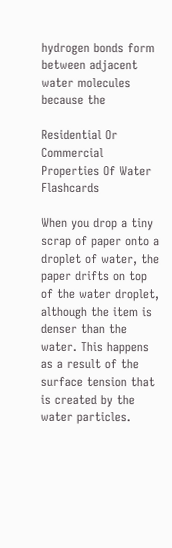hydrogen bonds form between adjacent water molecules because the

Residential Or Commercial Properties Of Water Flashcards

When you drop a tiny scrap of paper onto a droplet of water, the paper drifts on top of the water droplet, although the item is denser than the water. This happens as a result of the surface tension that is created by the water particles.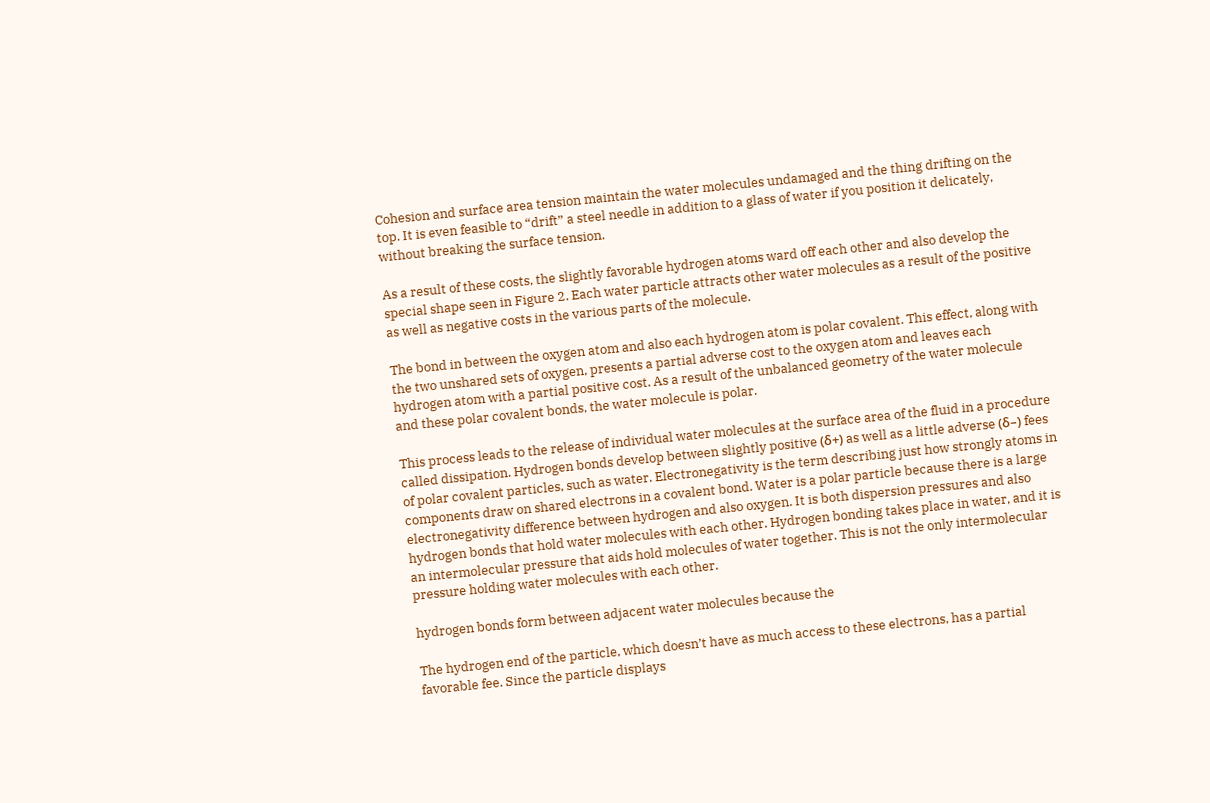Cohesion and surface area tension maintain the water molecules undamaged and the thing drifting on the top. It is even feasible to “drift” a steel needle in addition to a glass of water if you position it delicately, without breaking the surface tension.

As a result of these costs, the slightly favorable hydrogen atoms ward off each other and also develop the special shape seen in Figure 2. Each water particle attracts other water molecules as a result of the positive as well as negative costs in the various parts of the molecule.

The bond in between the oxygen atom and also each hydrogen atom is polar covalent. This effect, along with the two unshared sets of oxygen, presents a partial adverse cost to the oxygen atom and leaves each hydrogen atom with a partial positive cost. As a result of the unbalanced geometry of the water molecule and these polar covalent bonds, the water molecule is polar.

This process leads to the release of individual water molecules at the surface area of the fluid in a procedure called dissipation. Hydrogen bonds develop between slightly positive (δ+) as well as a little adverse (δ–) fees of polar covalent particles, such as water. Electronegativity is the term describing just how strongly atoms in components draw on shared electrons in a covalent bond. Water is a polar particle because there is a large electronegativity difference between hydrogen and also oxygen. It is both dispersion pressures and also hydrogen bonds that hold water molecules with each other. Hydrogen bonding takes place in water, and it is an intermolecular pressure that aids hold molecules of water together. This is not the only intermolecular pressure holding water molecules with each other.

hydrogen bonds form between adjacent water molecules because the

The hydrogen end of the particle, which doesn’t have as much access to these electrons, has a partial favorable fee. Since the particle displays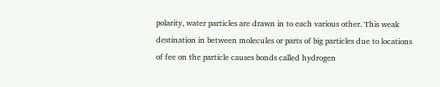polarity, water particles are drawn in to each various other. This weak destination in between molecules or parts of big particles due to locations of fee on the particle causes bonds called hydrogen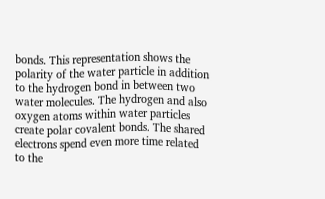bonds. This representation shows the polarity of the water particle in addition to the hydrogen bond in between two water molecules. The hydrogen and also oxygen atoms within water particles create polar covalent bonds. The shared electrons spend even more time related to the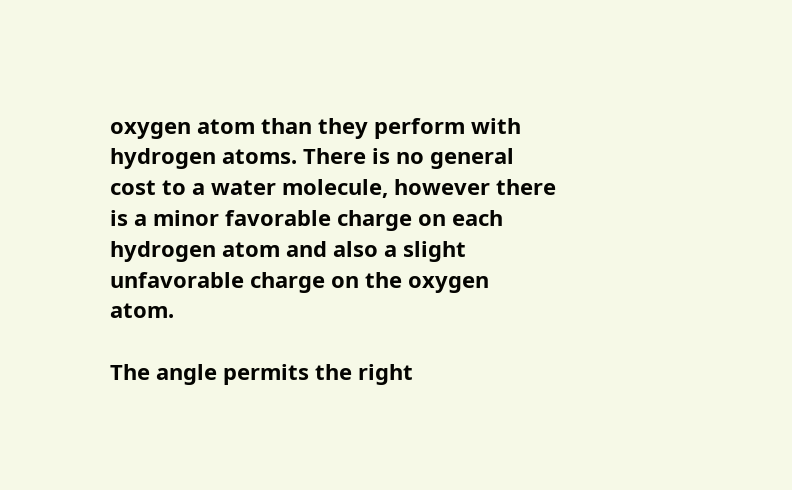oxygen atom than they perform with hydrogen atoms. There is no general cost to a water molecule, however there is a minor favorable charge on each hydrogen atom and also a slight unfavorable charge on the oxygen atom.

The angle permits the right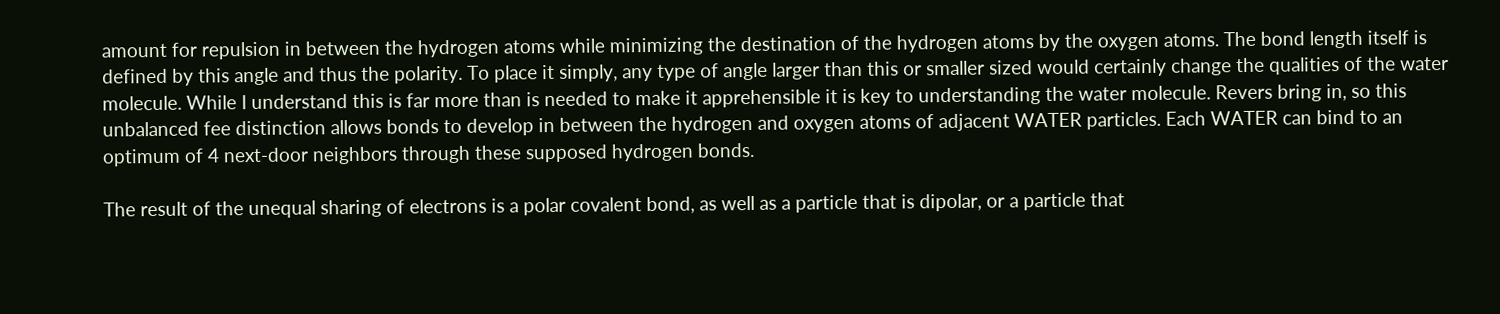amount for repulsion in between the hydrogen atoms while minimizing the destination of the hydrogen atoms by the oxygen atoms. The bond length itself is defined by this angle and thus the polarity. To place it simply, any type of angle larger than this or smaller sized would certainly change the qualities of the water molecule. While I understand this is far more than is needed to make it apprehensible it is key to understanding the water molecule. Revers bring in, so this unbalanced fee distinction allows bonds to develop in between the hydrogen and oxygen atoms of adjacent WATER particles. Each WATER can bind to an optimum of 4 next-door neighbors through these supposed hydrogen bonds.

The result of the unequal sharing of electrons is a polar covalent bond, as well as a particle that is dipolar, or a particle that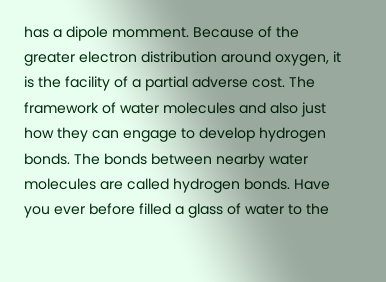has a dipole momment. Because of the greater electron distribution around oxygen, it is the facility of a partial adverse cost. The framework of water molecules and also just how they can engage to develop hydrogen bonds. The bonds between nearby water molecules are called hydrogen bonds. Have you ever before filled a glass of water to the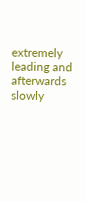extremely leading and afterwards slowly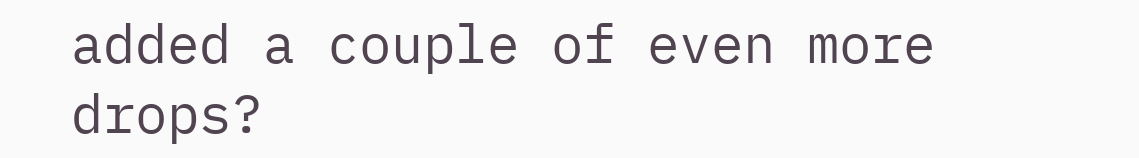added a couple of even more drops?